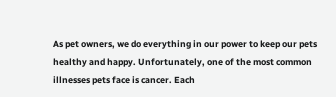As pet owners, we do everything in our power to keep our pets healthy and happy. Unfortunately, one of the most common illnesses pets face is cancer. Each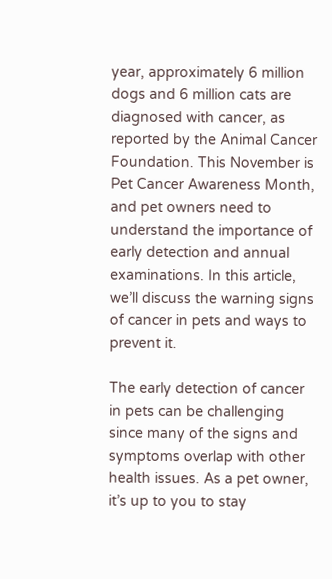year, approximately 6 million dogs and 6 million cats are diagnosed with cancer, as reported by the Animal Cancer Foundation. This November is Pet Cancer Awareness Month, and pet owners need to understand the importance of early detection and annual examinations. In this article, we’ll discuss the warning signs of cancer in pets and ways to prevent it.

The early detection of cancer in pets can be challenging since many of the signs and symptoms overlap with other health issues. As a pet owner, it’s up to you to stay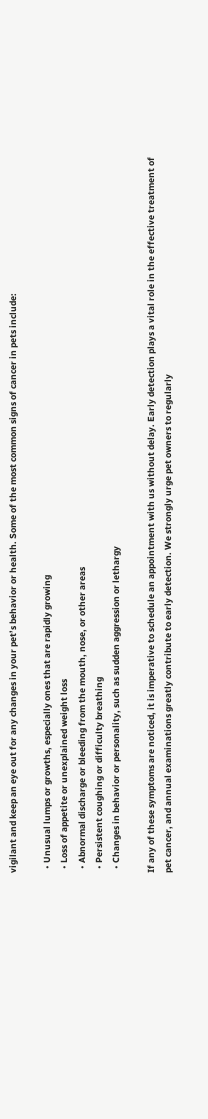vigilant and keep an eye out for any changes in your pet’s behavior or health. Some of the most common signs of cancer in pets include:

  • Unusual lumps or growths, especially ones that are rapidly growing
  • Loss of appetite or unexplained weight loss
  • Abnormal discharge or bleeding from the mouth, nose, or other areas
  • Persistent coughing or difficulty breathing
  • Changes in behavior or personality, such as sudden aggression or lethargy

If any of these symptoms are noticed, it is imperative to schedule an appointment with us without delay. Early detection plays a vital role in the effective treatment of pet cancer, and annual examinations greatly contribute to early detection. We strongly urge pet owners to regularly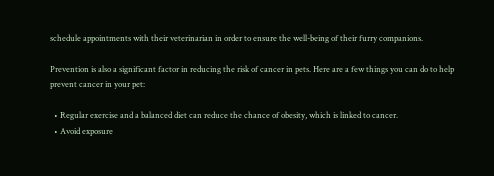schedule appointments with their veterinarian in order to ensure the well-being of their furry companions.

Prevention is also a significant factor in reducing the risk of cancer in pets. Here are a few things you can do to help prevent cancer in your pet:

  • Regular exercise and a balanced diet can reduce the chance of obesity, which is linked to cancer.
  • Avoid exposure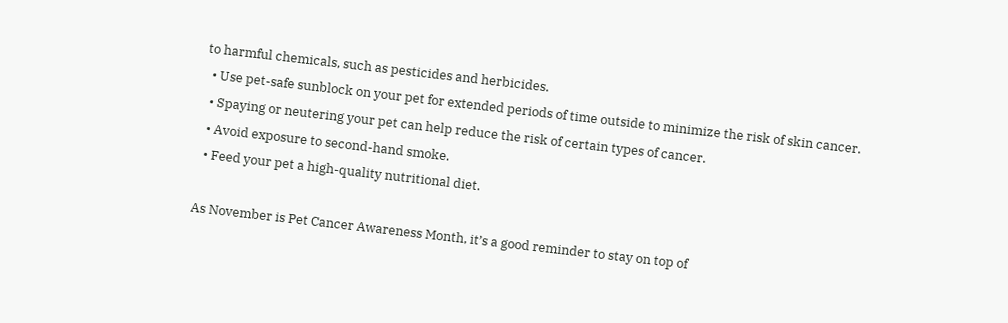to harmful chemicals, such as pesticides and herbicides.
  • Use pet-safe sunblock on your pet for extended periods of time outside to minimize the risk of skin cancer.
  • Spaying or neutering your pet can help reduce the risk of certain types of cancer.
  • Avoid exposure to second-hand smoke.
  • Feed your pet a high-quality nutritional diet.

As November is Pet Cancer Awareness Month, it’s a good reminder to stay on top of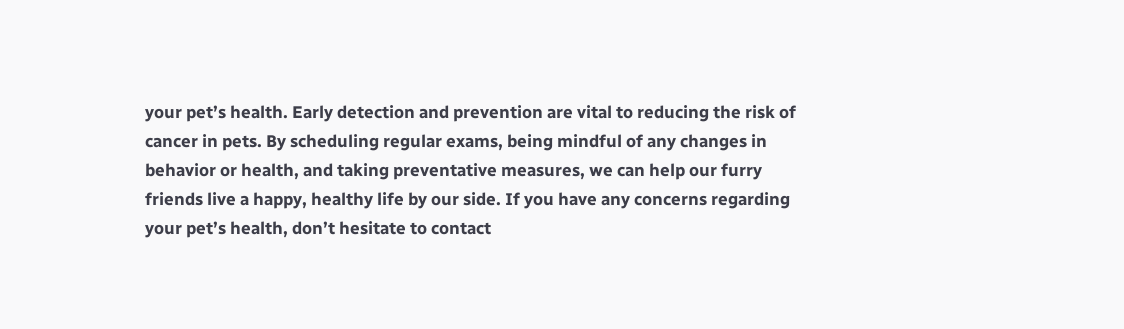your pet’s health. Early detection and prevention are vital to reducing the risk of cancer in pets. By scheduling regular exams, being mindful of any changes in behavior or health, and taking preventative measures, we can help our furry friends live a happy, healthy life by our side. If you have any concerns regarding your pet’s health, don’t hesitate to contact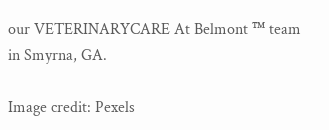our VETERINARYCARE At Belmont ™ team in Smyrna, GA.

Image credit: Pexels